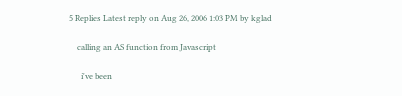5 Replies Latest reply on Aug 26, 2006 1:03 PM by kglad

    calling an AS function from Javascript

      i've been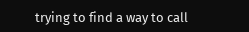trying to find a way to call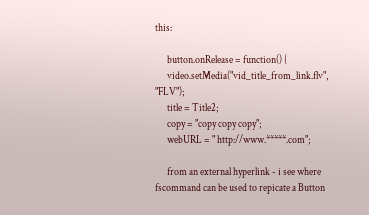this:

      button.onRelease = function() {
      video.setMedia("vid_title_from_link.flv", "FLV");
      title = Title2;
      copy = "copy copy copy";
      webURL = " http://www.*****.com";

      from an external hyperlink - i see where fscommand can be used to repicate a Button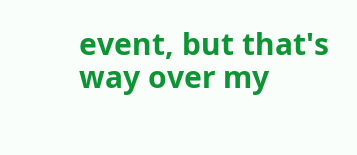event, but that's way over my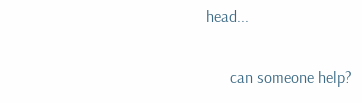head...

      can someone help?